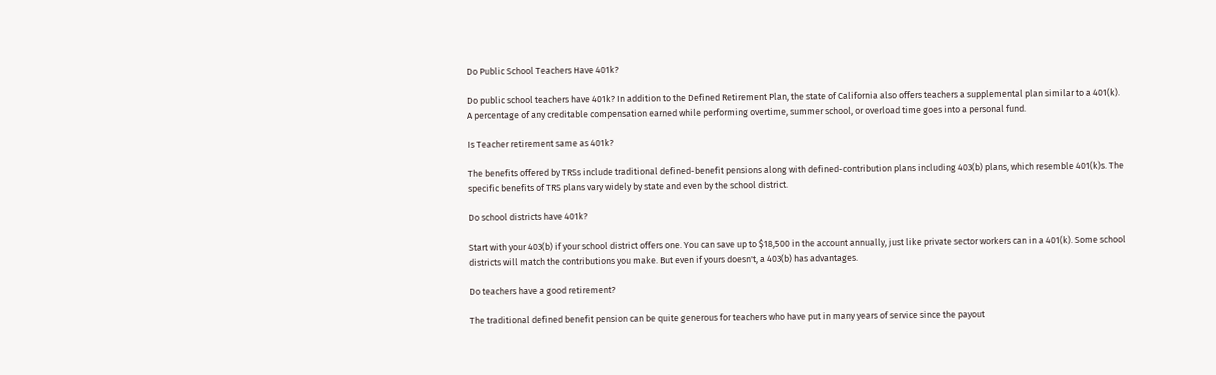Do Public School Teachers Have 401k?

Do public school teachers have 401k? In addition to the Defined Retirement Plan, the state of California also offers teachers a supplemental plan similar to a 401(k). A percentage of any creditable compensation earned while performing overtime, summer school, or overload time goes into a personal fund.

Is Teacher retirement same as 401k?

The benefits offered by TRSs include traditional defined-benefit pensions along with defined-contribution plans including 403(b) plans, which resemble 401(k)s. The specific benefits of TRS plans vary widely by state and even by the school district.

Do school districts have 401k?

Start with your 403(b) if your school district offers one. You can save up to $18,500 in the account annually, just like private sector workers can in a 401(k). Some school districts will match the contributions you make. But even if yours doesn't, a 403(b) has advantages.

Do teachers have a good retirement?

The traditional defined benefit pension can be quite generous for teachers who have put in many years of service since the payout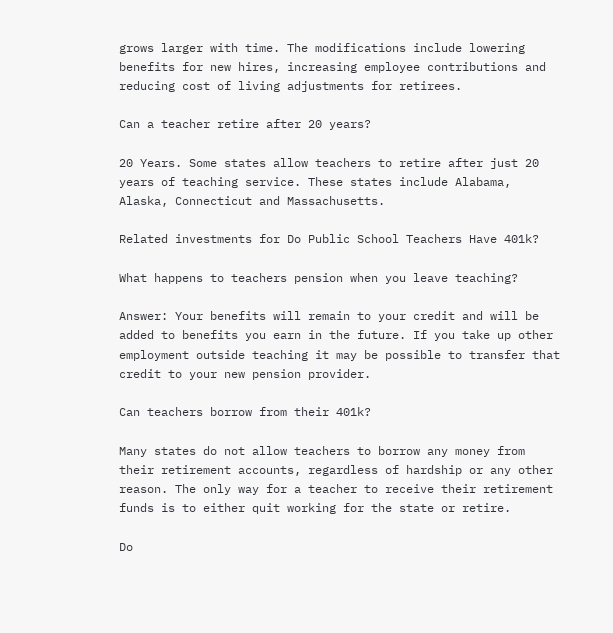grows larger with time. The modifications include lowering benefits for new hires, increasing employee contributions and reducing cost of living adjustments for retirees.

Can a teacher retire after 20 years?

20 Years. Some states allow teachers to retire after just 20 years of teaching service. These states include Alabama, Alaska, Connecticut and Massachusetts.

Related investments for Do Public School Teachers Have 401k?

What happens to teachers pension when you leave teaching?

Answer: Your benefits will remain to your credit and will be added to benefits you earn in the future. If you take up other employment outside teaching it may be possible to transfer that credit to your new pension provider.

Can teachers borrow from their 401k?

Many states do not allow teachers to borrow any money from their retirement accounts, regardless of hardship or any other reason. The only way for a teacher to receive their retirement funds is to either quit working for the state or retire.

Do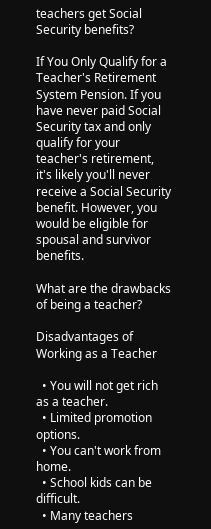teachers get Social Security benefits?

If You Only Qualify for a Teacher's Retirement System Pension. If you have never paid Social Security tax and only qualify for your teacher's retirement, it's likely you'll never receive a Social Security benefit. However, you would be eligible for spousal and survivor benefits.

What are the drawbacks of being a teacher?

Disadvantages of Working as a Teacher

  • You will not get rich as a teacher.
  • Limited promotion options.
  • You can't work from home.
  • School kids can be difficult.
  • Many teachers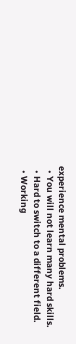experience mental problems.
  • You will not learn many hard skills.
  • Hard to switch to a different field.
  • Working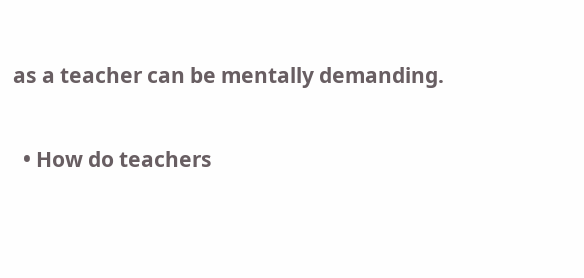as a teacher can be mentally demanding.

  • How do teachers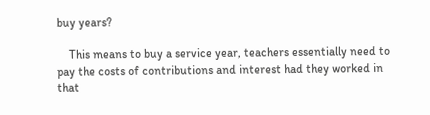buy years?

    This means to buy a service year, teachers essentially need to pay the costs of contributions and interest had they worked in that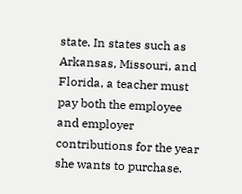state. In states such as Arkansas, Missouri, and Florida, a teacher must pay both the employee and employer contributions for the year she wants to purchase.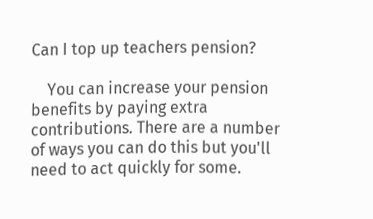Can I top up teachers pension?

    You can increase your pension benefits by paying extra contributions. There are a number of ways you can do this but you'll need to act quickly for some.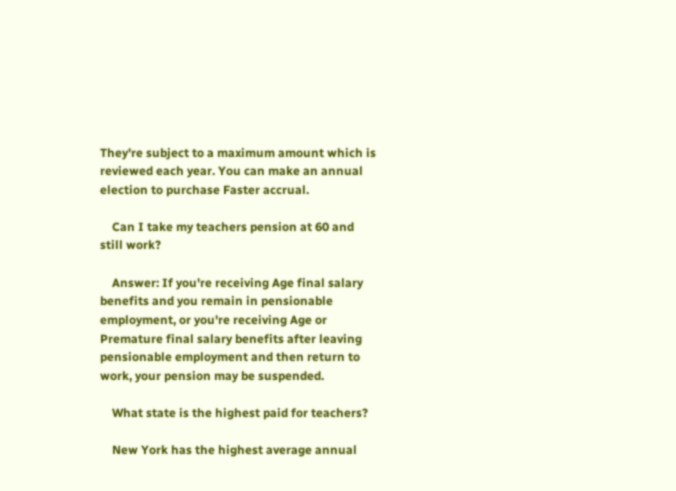They're subject to a maximum amount which is reviewed each year. You can make an annual election to purchase Faster accrual.

    Can I take my teachers pension at 60 and still work?

    Answer: If you're receiving Age final salary benefits and you remain in pensionable employment, or you're receiving Age or Premature final salary benefits after leaving pensionable employment and then return to work, your pension may be suspended.

    What state is the highest paid for teachers?

    New York has the highest average annual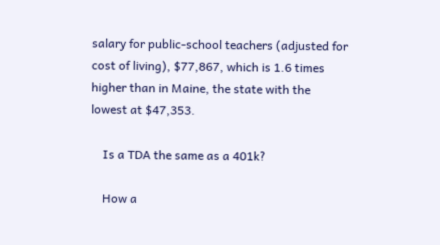salary for public-school teachers (adjusted for cost of living), $77,867, which is 1.6 times higher than in Maine, the state with the lowest at $47,353.

    Is a TDA the same as a 401k?

    How a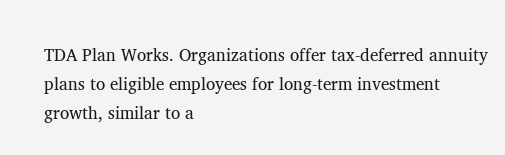TDA Plan Works. Organizations offer tax-deferred annuity plans to eligible employees for long-term investment growth, similar to a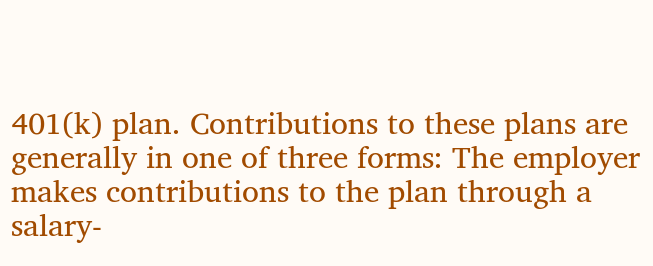401(k) plan. Contributions to these plans are generally in one of three forms: The employer makes contributions to the plan through a salary-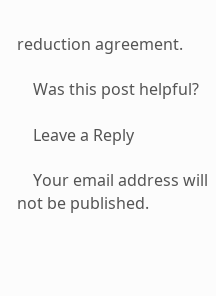reduction agreement.

    Was this post helpful?

    Leave a Reply

    Your email address will not be published.